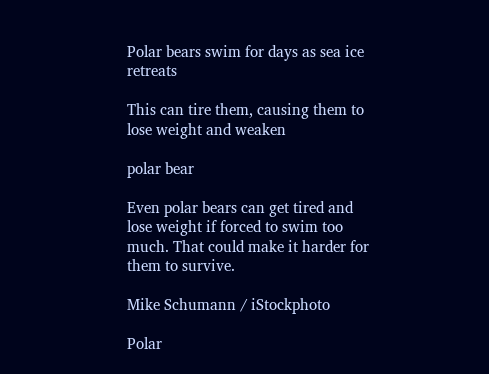Polar bears swim for days as sea ice retreats

This can tire them, causing them to lose weight and weaken

polar bear

Even polar bears can get tired and lose weight if forced to swim too much. That could make it harder for them to survive.

Mike Schumann / iStockphoto

Polar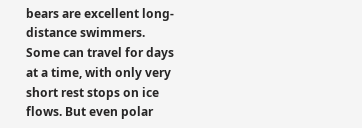bears are excellent long-distance swimmers. Some can travel for days at a time, with only very short rest stops on ice flows. But even polar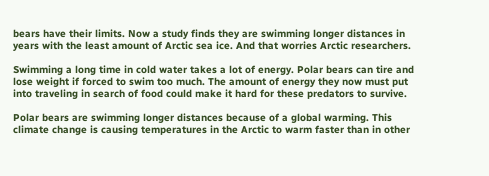bears have their limits. Now a study finds they are swimming longer distances in years with the least amount of Arctic sea ice. And that worries Arctic researchers.

Swimming a long time in cold water takes a lot of energy. Polar bears can tire and lose weight if forced to swim too much. The amount of energy they now must put into traveling in search of food could make it hard for these predators to survive.

Polar bears are swimming longer distances because of a global warming. This climate change is causing temperatures in the Arctic to warm faster than in other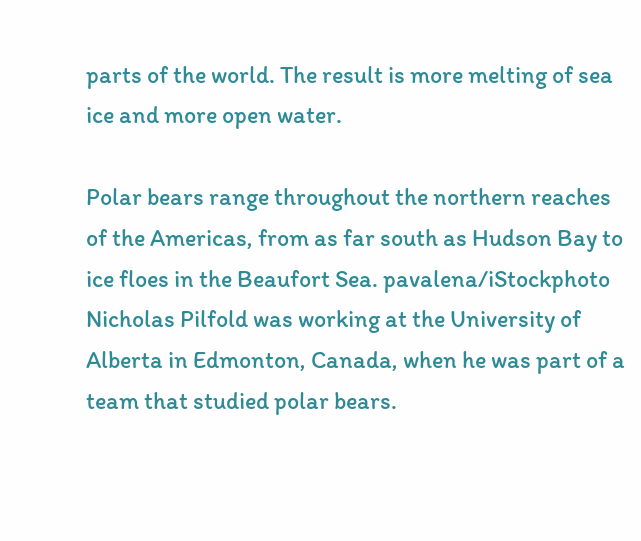parts of the world. The result is more melting of sea ice and more open water.

Polar bears range throughout the northern reaches of the Americas, from as far south as Hudson Bay to ice floes in the Beaufort Sea. pavalena/iStockphoto
Nicholas Pilfold was working at the University of Alberta in Edmonton, Canada, when he was part of a team that studied polar bears.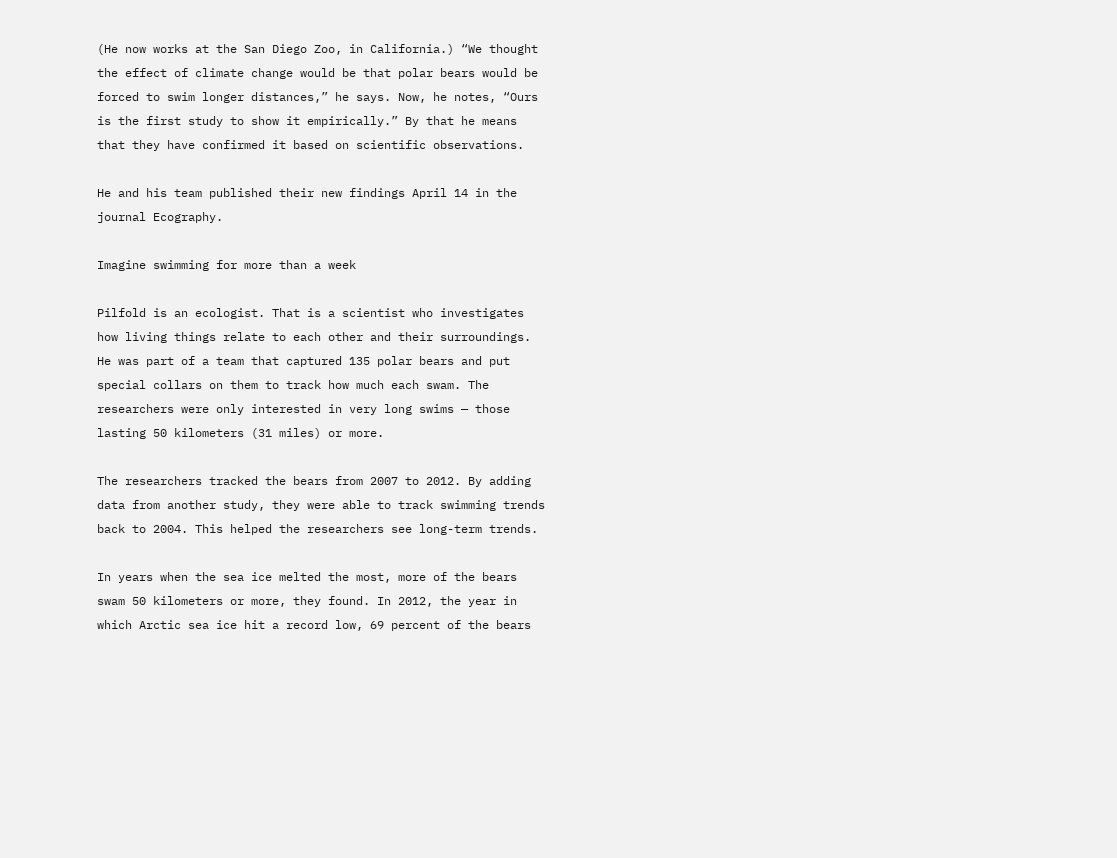(He now works at the San Diego Zoo, in California.) “We thought the effect of climate change would be that polar bears would be forced to swim longer distances,” he says. Now, he notes, “Ours is the first study to show it empirically.” By that he means that they have confirmed it based on scientific observations.

He and his team published their new findings April 14 in the journal Ecography.

Imagine swimming for more than a week

Pilfold is an ecologist. That is a scientist who investigates how living things relate to each other and their surroundings. He was part of a team that captured 135 polar bears and put special collars on them to track how much each swam. The researchers were only interested in very long swims — those lasting 50 kilometers (31 miles) or more.

The researchers tracked the bears from 2007 to 2012. By adding data from another study, they were able to track swimming trends back to 2004. This helped the researchers see long-term trends.

In years when the sea ice melted the most, more of the bears swam 50 kilometers or more, they found. In 2012, the year in which Arctic sea ice hit a record low, 69 percent of the bears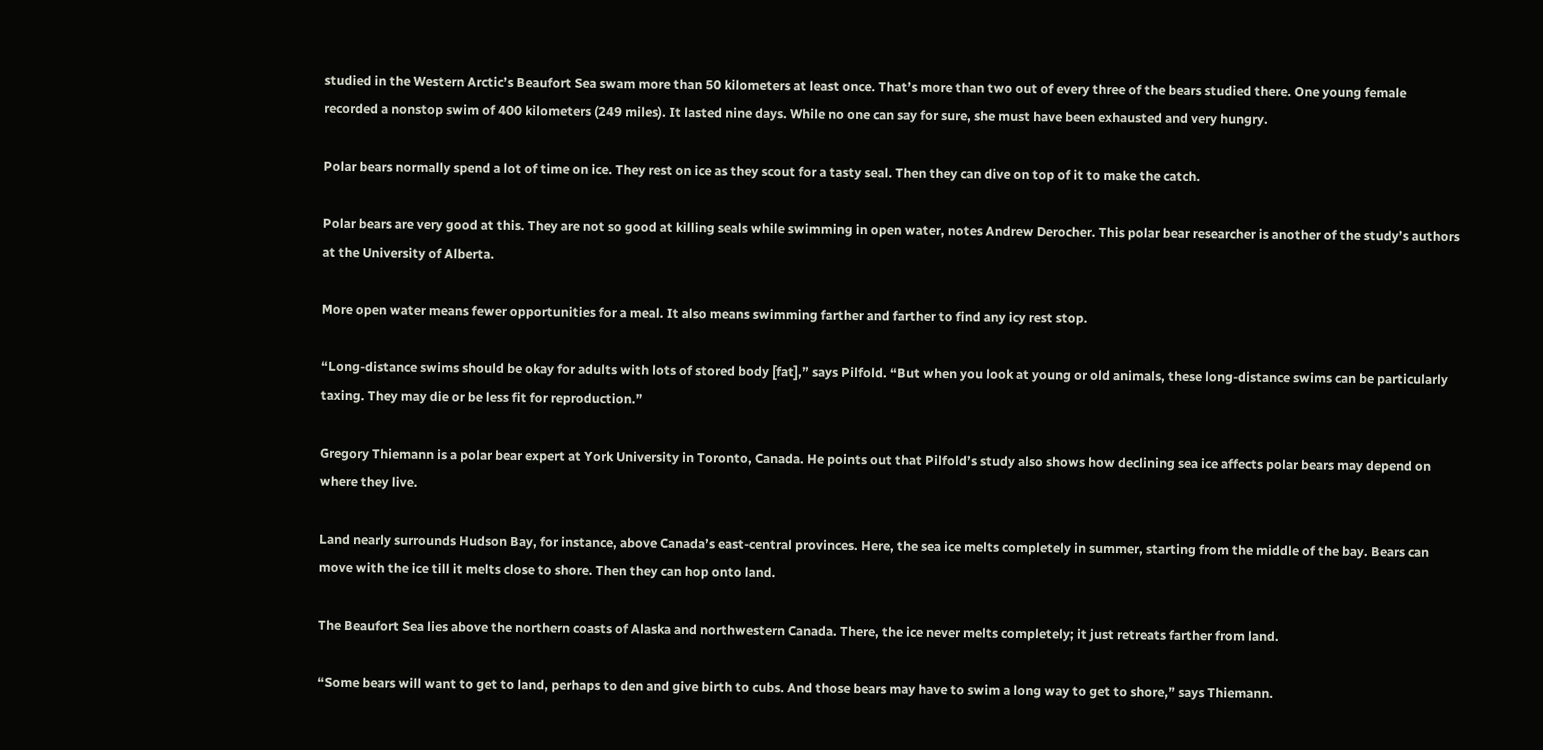studied in the Western Arctic’s Beaufort Sea swam more than 50 kilometers at least once. That’s more than two out of every three of the bears studied there. One young female recorded a nonstop swim of 400 kilometers (249 miles). It lasted nine days. While no one can say for sure, she must have been exhausted and very hungry.

Polar bears normally spend a lot of time on ice. They rest on ice as they scout for a tasty seal. Then they can dive on top of it to make the catch.

Polar bears are very good at this. They are not so good at killing seals while swimming in open water, notes Andrew Derocher. This polar bear researcher is another of the study’s authors at the University of Alberta.

More open water means fewer opportunities for a meal. It also means swimming farther and farther to find any icy rest stop.

“Long-distance swims should be okay for adults with lots of stored body [fat],” says Pilfold. “But when you look at young or old animals, these long-distance swims can be particularly taxing. They may die or be less fit for reproduction.”

Gregory Thiemann is a polar bear expert at York University in Toronto, Canada. He points out that Pilfold’s study also shows how declining sea ice affects polar bears may depend on where they live.

Land nearly surrounds Hudson Bay, for instance, above Canada’s east-central provinces. Here, the sea ice melts completely in summer, starting from the middle of the bay. Bears can move with the ice till it melts close to shore. Then they can hop onto land.

The Beaufort Sea lies above the northern coasts of Alaska and northwestern Canada. There, the ice never melts completely; it just retreats farther from land.

“Some bears will want to get to land, perhaps to den and give birth to cubs. And those bears may have to swim a long way to get to shore,” says Thiemann.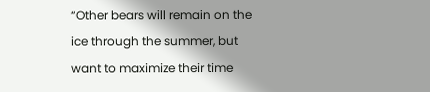“Other bears will remain on the ice through the summer, but want to maximize their time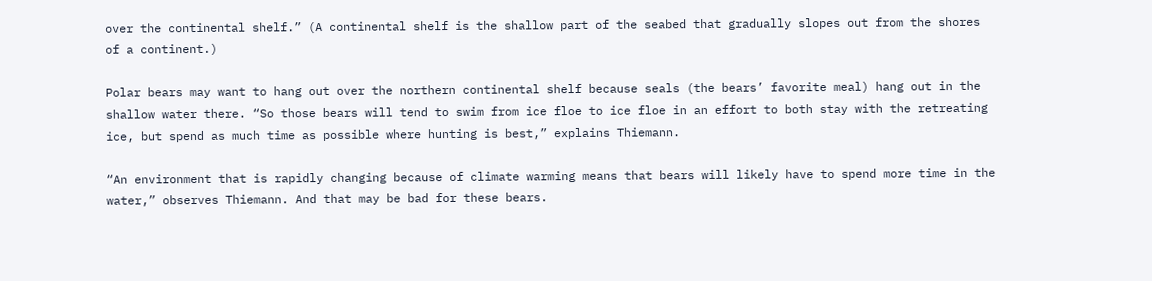over the continental shelf.” (A continental shelf is the shallow part of the seabed that gradually slopes out from the shores of a continent.)

Polar bears may want to hang out over the northern continental shelf because seals (the bears’ favorite meal) hang out in the shallow water there. “So those bears will tend to swim from ice floe to ice floe in an effort to both stay with the retreating ice, but spend as much time as possible where hunting is best,” explains Thiemann.

“An environment that is rapidly changing because of climate warming means that bears will likely have to spend more time in the water,” observes Thiemann. And that may be bad for these bears.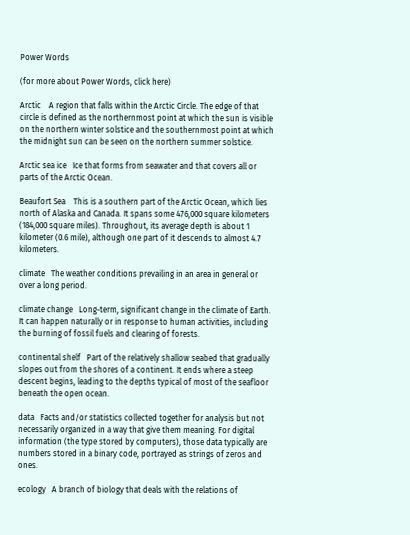Power Words

(for more about Power Words, click here)

Arctic    A region that falls within the Arctic Circle. The edge of that circle is defined as the northernmost point at which the sun is visible on the northern winter solstice and the southernmost point at which the midnight sun can be seen on the northern summer solstice.

Arctic sea ice   Ice that forms from seawater and that covers all or parts of the Arctic Ocean.

Beaufort Sea    This is a southern part of the Arctic Ocean, which lies north of Alaska and Canada. It spans some 476,000 square kilometers (184,000 square miles). Throughout, its average depth is about 1 kilometer (0.6 mile), although one part of it descends to almost 4.7 kilometers.

climate   The weather conditions prevailing in an area in general or over a long period.

climate change   Long-term, significant change in the climate of Earth. It can happen naturally or in response to human activities, including the burning of fossil fuels and clearing of forests.

continental shelf   Part of the relatively shallow seabed that gradually slopes out from the shores of a continent. It ends where a steep descent begins, leading to the depths typical of most of the seafloor beneath the open ocean.

data   Facts and/or statistics collected together for analysis but not necessarily organized in a way that give them meaning. For digital information (the type stored by computers), those data typically are numbers stored in a binary code, portrayed as strings of zeros and ones.

ecology   A branch of biology that deals with the relations of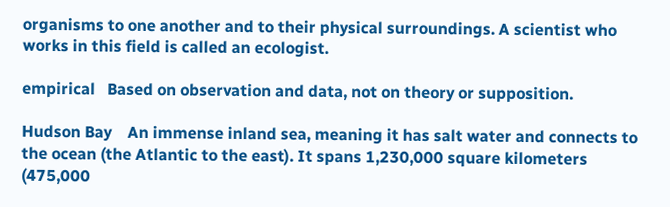organisms to one another and to their physical surroundings. A scientist who works in this field is called an ecologist.

empirical   Based on observation and data, not on theory or supposition.

Hudson Bay    An immense inland sea, meaning it has salt water and connects to the ocean (the Atlantic to the east). It spans 1,230,000 square kilometers (475,000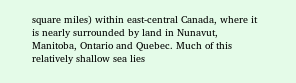square miles) within east-central Canada, where it is nearly surrounded by land in Nunavut, Manitoba, Ontario and Quebec. Much of this relatively shallow sea lies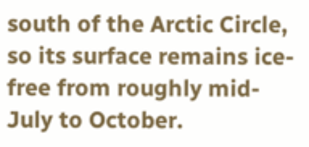south of the Arctic Circle, so its surface remains ice-free from roughly mid-July to October.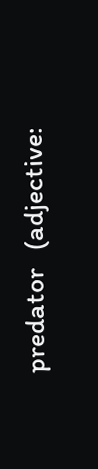predator   (adjective: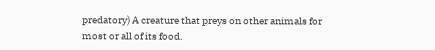predatory) A creature that preys on other animals for most or all of its food.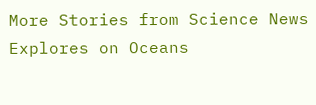More Stories from Science News Explores on Oceans